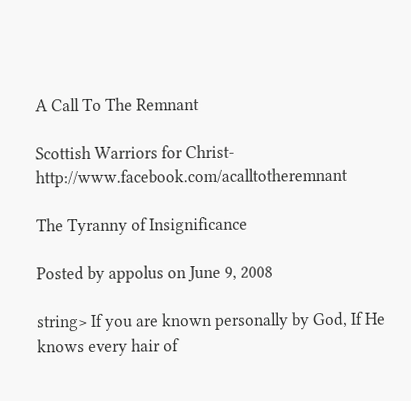A Call To The Remnant

Scottish Warriors for Christ- http://www.facebook.com/acalltotheremnant

The Tyranny of Insignificance

Posted by appolus on June 9, 2008

string> If you are known personally by God, If He knows every hair of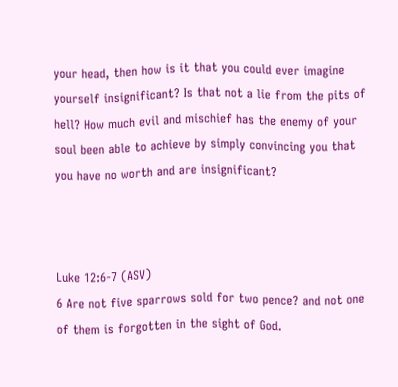your head, then how is it that you could ever imagine yourself insignificant? Is that not a lie from the pits of hell? How much evil and mischief has the enemy of your soul been able to achieve by simply convincing you that you have no worth and are insignificant?



Luke 12:6-7 (ASV)
6 Are not five sparrows sold for two pence? and not one of them is forgotten in the sight of God.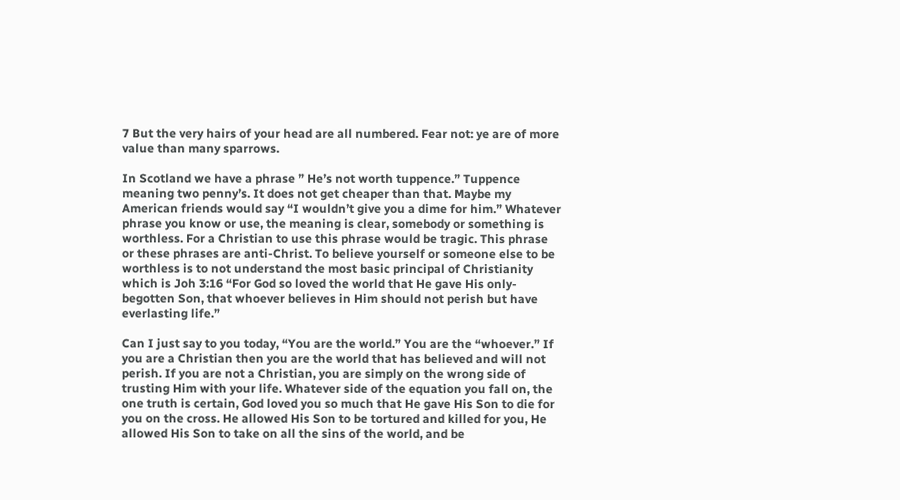7 But the very hairs of your head are all numbered. Fear not: ye are of more value than many sparrows.

In Scotland we have a phrase ” He’s not worth tuppence.” Tuppence meaning two penny’s. It does not get cheaper than that. Maybe my American friends would say “I wouldn’t give you a dime for him.” Whatever phrase you know or use, the meaning is clear, somebody or something is worthless. For a Christian to use this phrase would be tragic. This phrase or these phrases are anti-Christ. To believe yourself or someone else to be worthless is to not understand the most basic principal of Christianity which is Joh 3:16 “For God so loved the world that He gave His only-begotten Son, that whoever believes in Him should not perish but have everlasting life.”

Can I just say to you today, “You are the world.” You are the “whoever.” If you are a Christian then you are the world that has believed and will not perish. If you are not a Christian, you are simply on the wrong side of trusting Him with your life. Whatever side of the equation you fall on, the one truth is certain, God loved you so much that He gave His Son to die for you on the cross. He allowed His Son to be tortured and killed for you, He allowed His Son to take on all the sins of the world, and be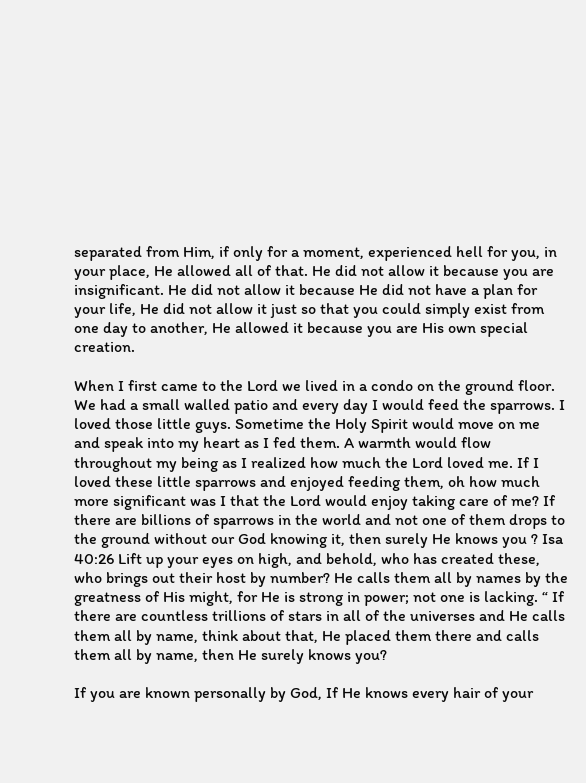separated from Him, if only for a moment, experienced hell for you, in your place, He allowed all of that. He did not allow it because you are insignificant. He did not allow it because He did not have a plan for your life, He did not allow it just so that you could simply exist from one day to another, He allowed it because you are His own special creation.

When I first came to the Lord we lived in a condo on the ground floor. We had a small walled patio and every day I would feed the sparrows. I loved those little guys. Sometime the Holy Spirit would move on me and speak into my heart as I fed them. A warmth would flow throughout my being as I realized how much the Lord loved me. If I loved these little sparrows and enjoyed feeding them, oh how much more significant was I that the Lord would enjoy taking care of me? If there are billions of sparrows in the world and not one of them drops to the ground without our God knowing it, then surely He knows you ? Isa 40:26 Lift up your eyes on high, and behold, who has created these, who brings out their host by number? He calls them all by names by the greatness of His might, for He is strong in power; not one is lacking. “ If there are countless trillions of stars in all of the universes and He calls them all by name, think about that, He placed them there and calls them all by name, then He surely knows you?

If you are known personally by God, If He knows every hair of your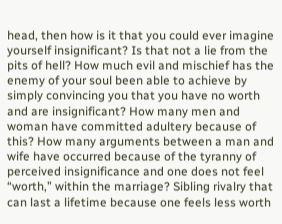head, then how is it that you could ever imagine yourself insignificant? Is that not a lie from the pits of hell? How much evil and mischief has the enemy of your soul been able to achieve by simply convincing you that you have no worth and are insignificant? How many men and woman have committed adultery because of this? How many arguments between a man and wife have occurred because of the tyranny of perceived insignificance and one does not feel “worth,” within the marriage? Sibling rivalry that can last a lifetime because one feels less worth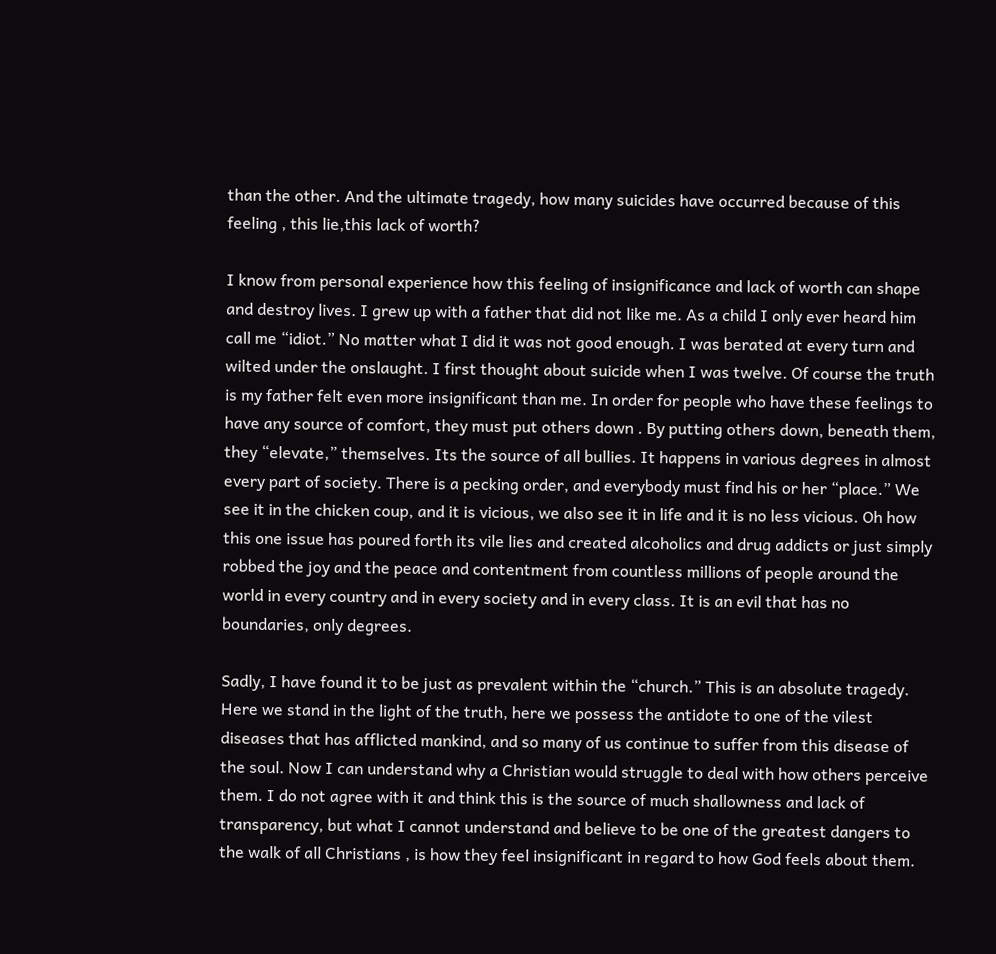than the other. And the ultimate tragedy, how many suicides have occurred because of this feeling , this lie,this lack of worth?

I know from personal experience how this feeling of insignificance and lack of worth can shape and destroy lives. I grew up with a father that did not like me. As a child I only ever heard him call me “idiot.” No matter what I did it was not good enough. I was berated at every turn and wilted under the onslaught. I first thought about suicide when I was twelve. Of course the truth is my father felt even more insignificant than me. In order for people who have these feelings to have any source of comfort, they must put others down . By putting others down, beneath them, they “elevate,” themselves. Its the source of all bullies. It happens in various degrees in almost every part of society. There is a pecking order, and everybody must find his or her “place.” We see it in the chicken coup, and it is vicious, we also see it in life and it is no less vicious. Oh how this one issue has poured forth its vile lies and created alcoholics and drug addicts or just simply robbed the joy and the peace and contentment from countless millions of people around the world in every country and in every society and in every class. It is an evil that has no boundaries, only degrees.

Sadly, I have found it to be just as prevalent within the “church.” This is an absolute tragedy. Here we stand in the light of the truth, here we possess the antidote to one of the vilest diseases that has afflicted mankind, and so many of us continue to suffer from this disease of the soul. Now I can understand why a Christian would struggle to deal with how others perceive them. I do not agree with it and think this is the source of much shallowness and lack of transparency, but what I cannot understand and believe to be one of the greatest dangers to the walk of all Christians , is how they feel insignificant in regard to how God feels about them.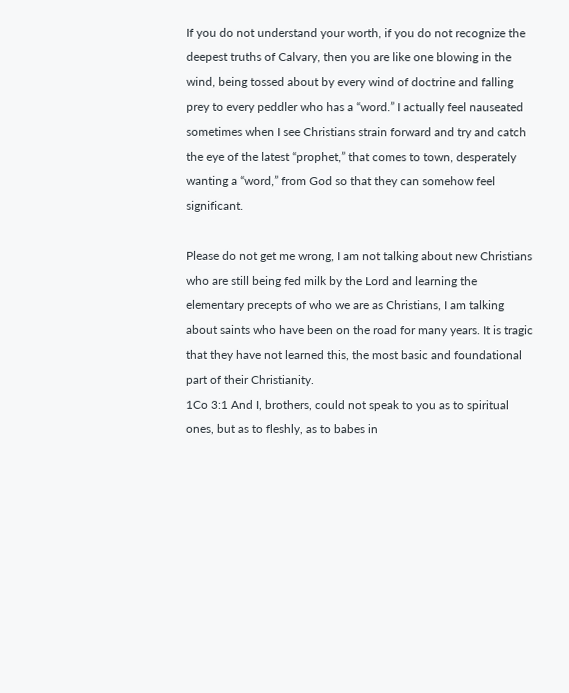If you do not understand your worth, if you do not recognize the deepest truths of Calvary, then you are like one blowing in the wind, being tossed about by every wind of doctrine and falling prey to every peddler who has a “word.” I actually feel nauseated sometimes when I see Christians strain forward and try and catch the eye of the latest “prophet,” that comes to town, desperately wanting a “word,” from God so that they can somehow feel significant.

Please do not get me wrong, I am not talking about new Christians who are still being fed milk by the Lord and learning the elementary precepts of who we are as Christians, I am talking about saints who have been on the road for many years. It is tragic that they have not learned this, the most basic and foundational part of their Christianity.
1Co 3:1 And I, brothers, could not speak to you as to spiritual ones, but as to fleshly, as to babes in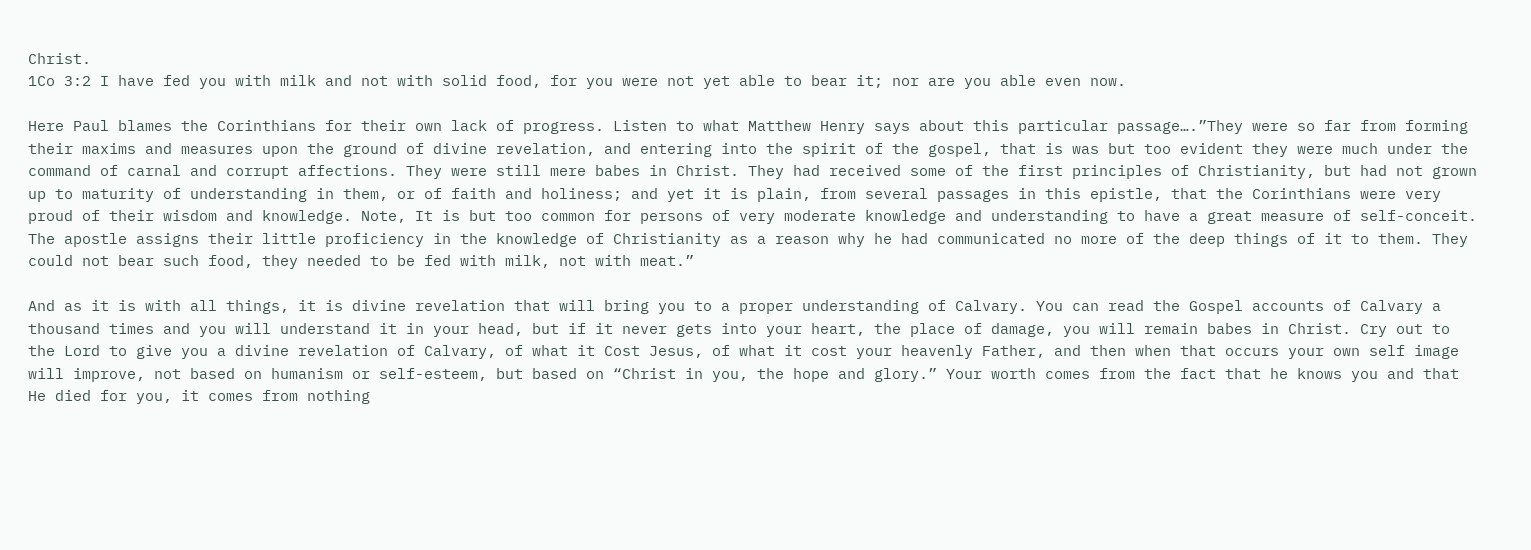Christ.
1Co 3:2 I have fed you with milk and not with solid food, for you were not yet able to bear it; nor are you able even now.

Here Paul blames the Corinthians for their own lack of progress. Listen to what Matthew Henry says about this particular passage….”They were so far from forming their maxims and measures upon the ground of divine revelation, and entering into the spirit of the gospel, that is was but too evident they were much under the command of carnal and corrupt affections. They were still mere babes in Christ. They had received some of the first principles of Christianity, but had not grown up to maturity of understanding in them, or of faith and holiness; and yet it is plain, from several passages in this epistle, that the Corinthians were very proud of their wisdom and knowledge. Note, It is but too common for persons of very moderate knowledge and understanding to have a great measure of self-conceit. The apostle assigns their little proficiency in the knowledge of Christianity as a reason why he had communicated no more of the deep things of it to them. They could not bear such food, they needed to be fed with milk, not with meat.”

And as it is with all things, it is divine revelation that will bring you to a proper understanding of Calvary. You can read the Gospel accounts of Calvary a thousand times and you will understand it in your head, but if it never gets into your heart, the place of damage, you will remain babes in Christ. Cry out to the Lord to give you a divine revelation of Calvary, of what it Cost Jesus, of what it cost your heavenly Father, and then when that occurs your own self image will improve, not based on humanism or self-esteem, but based on “Christ in you, the hope and glory.” Your worth comes from the fact that he knows you and that He died for you, it comes from nothing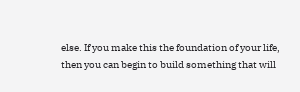else. If you make this the foundation of your life, then you can begin to build something that will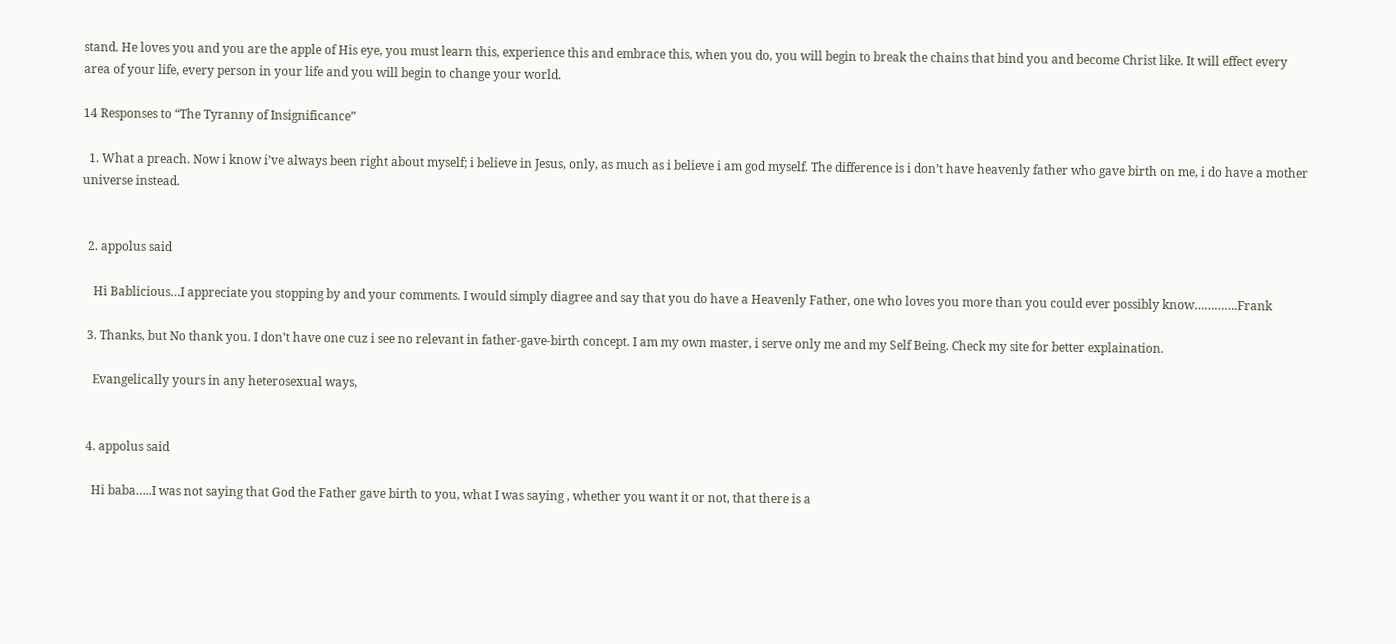stand. He loves you and you are the apple of His eye, you must learn this, experience this and embrace this, when you do, you will begin to break the chains that bind you and become Christ like. It will effect every area of your life, every person in your life and you will begin to change your world.

14 Responses to “The Tyranny of Insignificance”

  1. What a preach. Now i know i’ve always been right about myself; i believe in Jesus, only, as much as i believe i am god myself. The difference is i don’t have heavenly father who gave birth on me, i do have a mother universe instead.


  2. appolus said

    Hi Bablicious…I appreciate you stopping by and your comments. I would simply diagree and say that you do have a Heavenly Father, one who loves you more than you could ever possibly know………….Frank

  3. Thanks, but No thank you. I don’t have one cuz i see no relevant in father-gave-birth concept. I am my own master, i serve only me and my Self Being. Check my site for better explaination.

    Evangelically yours in any heterosexual ways,


  4. appolus said

    Hi baba…..I was not saying that God the Father gave birth to you, what I was saying , whether you want it or not, that there is a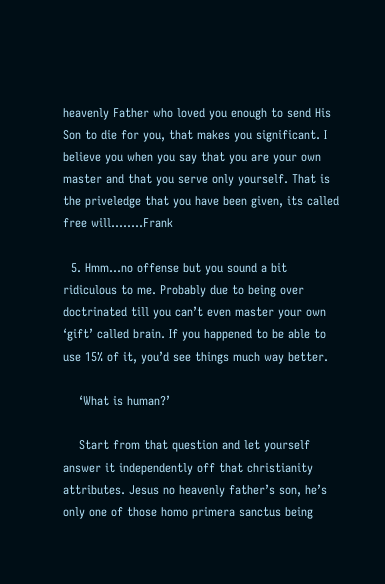heavenly Father who loved you enough to send His Son to die for you, that makes you significant. I believe you when you say that you are your own master and that you serve only yourself. That is the priveledge that you have been given, its called free will……..Frank

  5. Hmm…no offense but you sound a bit ridiculous to me. Probably due to being over doctrinated till you can’t even master your own ‘gift’ called brain. If you happened to be able to use 15% of it, you’d see things much way better.

    ‘What is human?’

    Start from that question and let yourself answer it independently off that christianity attributes. Jesus no heavenly father’s son, he’s only one of those homo primera sanctus being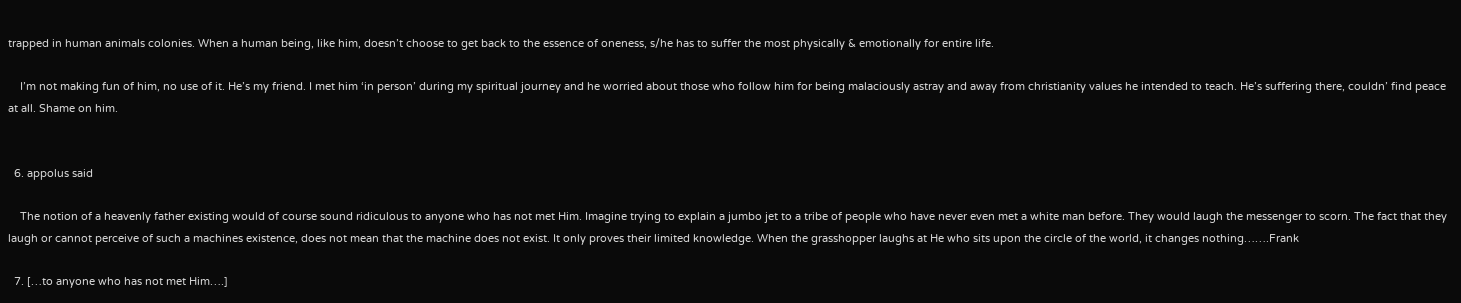trapped in human animals colonies. When a human being, like him, doesn’t choose to get back to the essence of oneness, s/he has to suffer the most physically & emotionally for entire life.

    I’m not making fun of him, no use of it. He’s my friend. I met him ‘in person’ during my spiritual journey and he worried about those who follow him for being malaciously astray and away from christianity values he intended to teach. He’s suffering there, couldn’ find peace at all. Shame on him.


  6. appolus said

    The notion of a heavenly father existing would of course sound ridiculous to anyone who has not met Him. Imagine trying to explain a jumbo jet to a tribe of people who have never even met a white man before. They would laugh the messenger to scorn. The fact that they laugh or cannot perceive of such a machines existence, does not mean that the machine does not exist. It only proves their limited knowledge. When the grasshopper laughs at He who sits upon the circle of the world, it changes nothing…….Frank

  7. […to anyone who has not met Him….]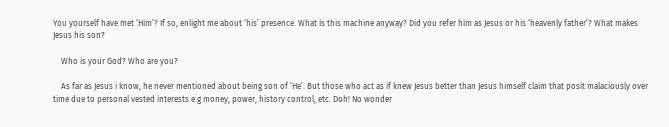You yourself have met ‘Him’? If so, enlight me about ‘his’ presence. What is this machine anyway? Did you refer him as Jesus or his ‘heavenly father’? What makes Jesus his son?

    Who is your God? Who are you?

    As far as Jesus i know, he never mentioned about being son of ‘He’. But those who act as if knew Jesus better than Jesus himself claim that posit malaciously over time due to personal vested interests e.g money, power, history control, etc. Doh! No wonder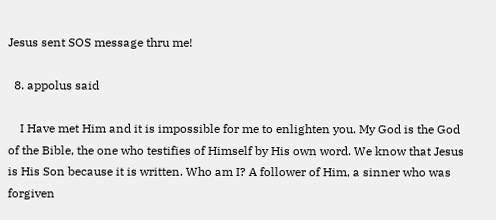Jesus sent SOS message thru me!

  8. appolus said

    I Have met Him and it is impossible for me to enlighten you. My God is the God of the Bible, the one who testifies of Himself by His own word. We know that Jesus is His Son because it is written. Who am I? A follower of Him, a sinner who was forgiven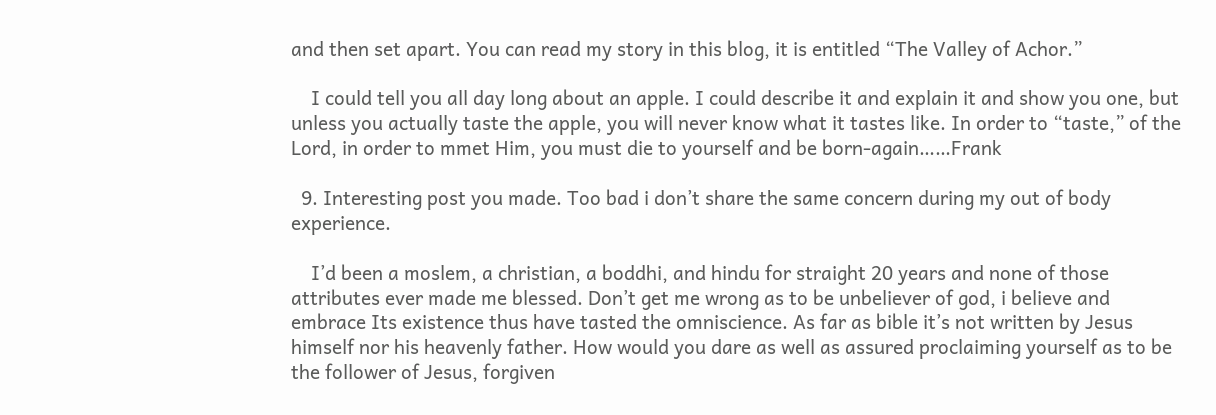and then set apart. You can read my story in this blog, it is entitled “The Valley of Achor.”

    I could tell you all day long about an apple. I could describe it and explain it and show you one, but unless you actually taste the apple, you will never know what it tastes like. In order to “taste,” of the Lord, in order to mmet Him, you must die to yourself and be born-again……Frank

  9. Interesting post you made. Too bad i don’t share the same concern during my out of body experience.

    I’d been a moslem, a christian, a boddhi, and hindu for straight 20 years and none of those attributes ever made me blessed. Don’t get me wrong as to be unbeliever of god, i believe and embrace Its existence thus have tasted the omniscience. As far as bible it’s not written by Jesus himself nor his heavenly father. How would you dare as well as assured proclaiming yourself as to be the follower of Jesus, forgiven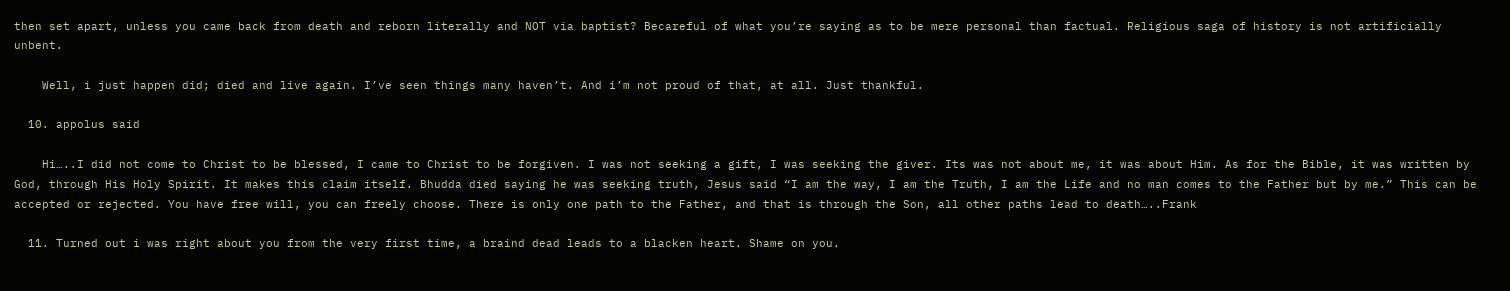then set apart, unless you came back from death and reborn literally and NOT via baptist? Becareful of what you’re saying as to be mere personal than factual. Religious saga of history is not artificially unbent.

    Well, i just happen did; died and live again. I’ve seen things many haven’t. And i’m not proud of that, at all. Just thankful.

  10. appolus said

    Hi…..I did not come to Christ to be blessed, I came to Christ to be forgiven. I was not seeking a gift, I was seeking the giver. Its was not about me, it was about Him. As for the Bible, it was written by God, through His Holy Spirit. It makes this claim itself. Bhudda died saying he was seeking truth, Jesus said “I am the way, I am the Truth, I am the Life and no man comes to the Father but by me.” This can be accepted or rejected. You have free will, you can freely choose. There is only one path to the Father, and that is through the Son, all other paths lead to death…..Frank

  11. Turned out i was right about you from the very first time, a braind dead leads to a blacken heart. Shame on you.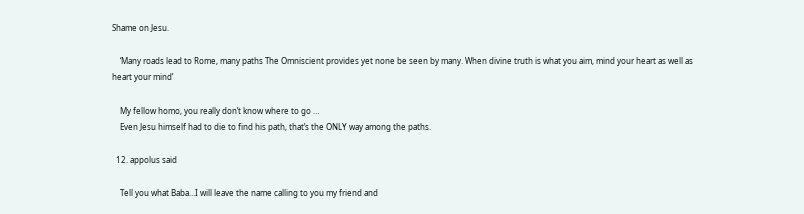Shame on Jesu.

    ‘Many roads lead to Rome, many paths The Omniscient provides yet none be seen by many. When divine truth is what you aim, mind your heart as well as heart your mind’

    My fellow homo, you really don’t know where to go …
    Even Jesu himself had to die to find his path, that’s the ONLY way among the paths.

  12. appolus said

    Tell you what Baba…I will leave the name calling to you my friend and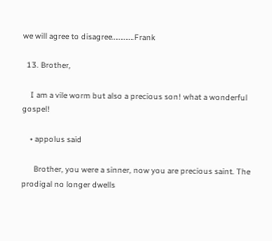we will agree to disagree………….Frank

  13. Brother,

    I am a vile worm but also a precious son! what a wonderful gospel!

    • appolus said

      Brother, you were a sinner, now you are precious saint. The prodigal no longer dwells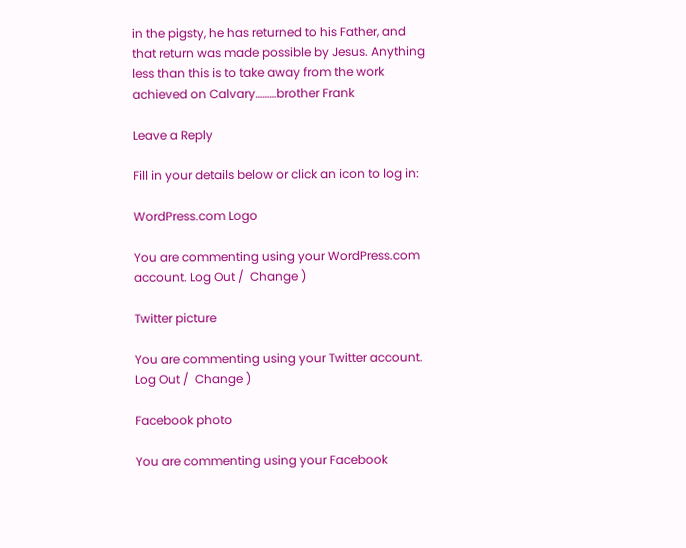in the pigsty, he has returned to his Father, and that return was made possible by Jesus. Anything less than this is to take away from the work achieved on Calvary………brother Frank

Leave a Reply

Fill in your details below or click an icon to log in:

WordPress.com Logo

You are commenting using your WordPress.com account. Log Out /  Change )

Twitter picture

You are commenting using your Twitter account. Log Out /  Change )

Facebook photo

You are commenting using your Facebook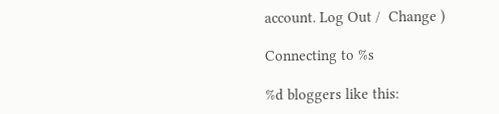account. Log Out /  Change )

Connecting to %s

%d bloggers like this: